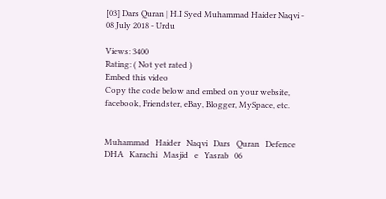[03] Dars Quran | H.I Syed Muhammad Haider Naqvi - 08 July 2018 - Urdu

Views: 3400
Rating: ( Not yet rated )
Embed this video
Copy the code below and embed on your website, facebook, Friendster, eBay, Blogger, MySpace, etc.


Muhammad   Haider   Naqvi   Dars   Quran   Defence   DHA   Karachi   Masjid   e   Yasrab   06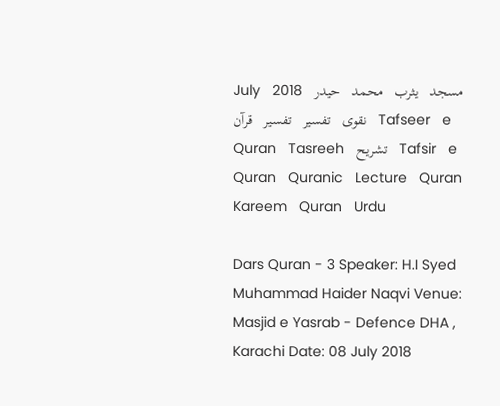July   2018   مسجد   یثرب   محمد   حیدر   نقوی   تفسیر   تفسیر   قرآن   Tafseer   e   Quran   Tasreeh   تشریح   Tafsir   e   Quran   Quranic   Lecture   Quran   Kareem   Quran   Urdu

Dars Quran - 3 Speaker: H.I Syed Muhammad Haider Naqvi Venue: Masjid e Yasrab - Defence DHA , Karachi Date: 08 July 2018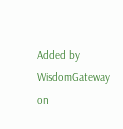Added by WisdomGateway on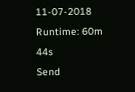11-07-2018
Runtime: 60m 44s
Send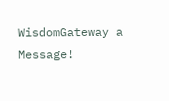WisdomGateway a Message!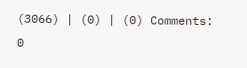(3066) | (0) | (0) Comments: 0